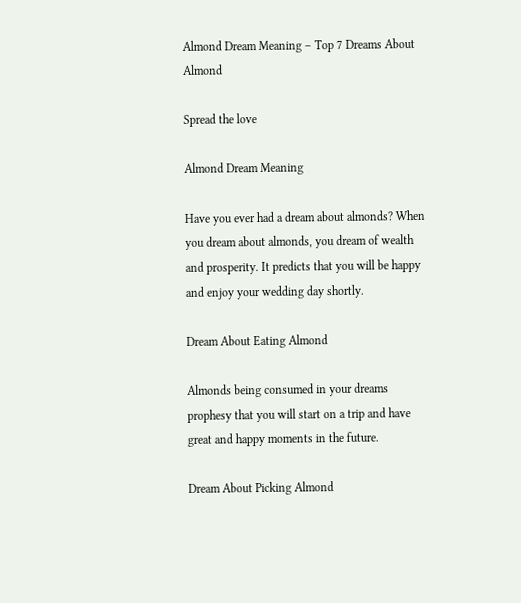Almond Dream Meaning – Top 7 Dreams About Almond

Spread the love

Almond Dream Meaning

Have you ever had a dream about almonds? When you dream about almonds, you dream of wealth and prosperity. It predicts that you will be happy and enjoy your wedding day shortly.

Dream About Eating Almond

Almonds being consumed in your dreams prophesy that you will start on a trip and have great and happy moments in the future.

Dream About Picking Almond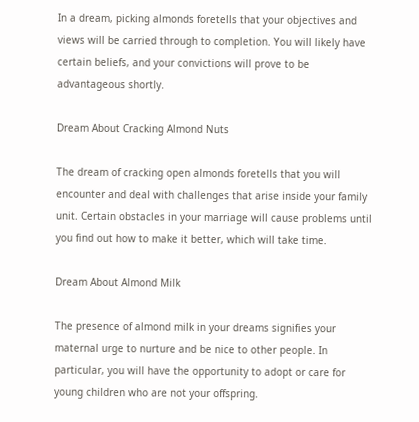In a dream, picking almonds foretells that your objectives and views will be carried through to completion. You will likely have certain beliefs, and your convictions will prove to be advantageous shortly.

Dream About Cracking Almond Nuts

The dream of cracking open almonds foretells that you will encounter and deal with challenges that arise inside your family unit. Certain obstacles in your marriage will cause problems until you find out how to make it better, which will take time.

Dream About Almond Milk

The presence of almond milk in your dreams signifies your maternal urge to nurture and be nice to other people. In particular, you will have the opportunity to adopt or care for young children who are not your offspring.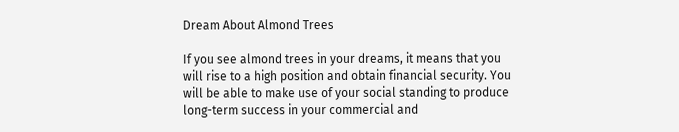Dream About Almond Trees

If you see almond trees in your dreams, it means that you will rise to a high position and obtain financial security. You will be able to make use of your social standing to produce long-term success in your commercial and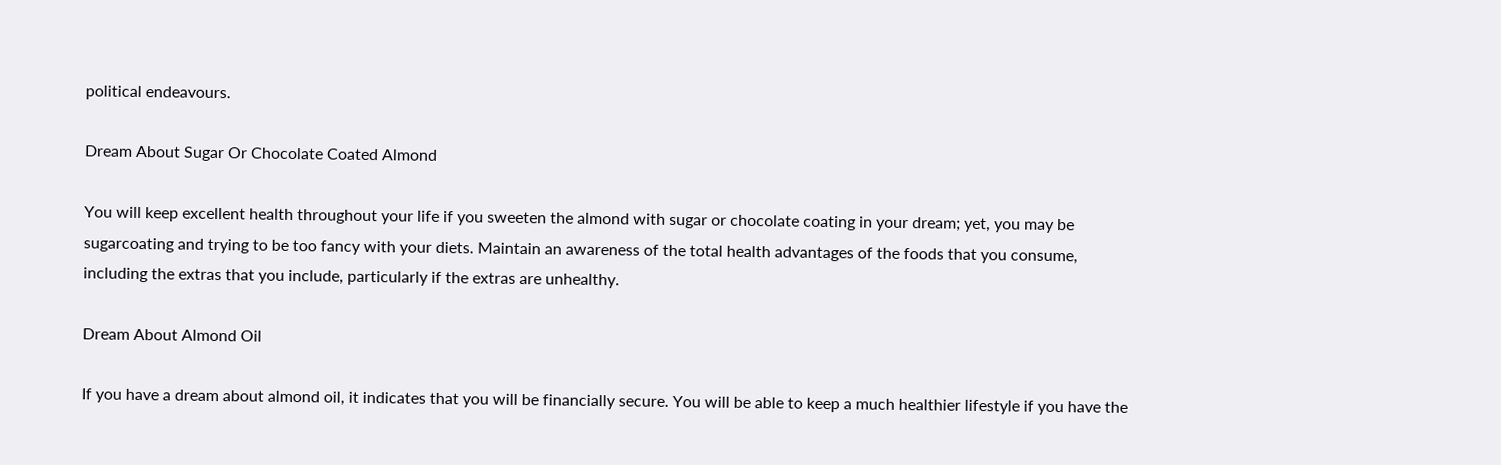political endeavours.

Dream About Sugar Or Chocolate Coated Almond

You will keep excellent health throughout your life if you sweeten the almond with sugar or chocolate coating in your dream; yet, you may be sugarcoating and trying to be too fancy with your diets. Maintain an awareness of the total health advantages of the foods that you consume, including the extras that you include, particularly if the extras are unhealthy.

Dream About Almond Oil

If you have a dream about almond oil, it indicates that you will be financially secure. You will be able to keep a much healthier lifestyle if you have the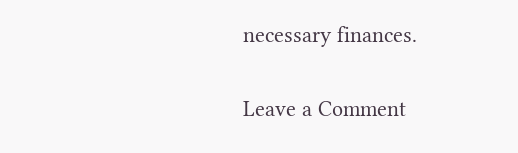necessary finances.

Leave a Comment